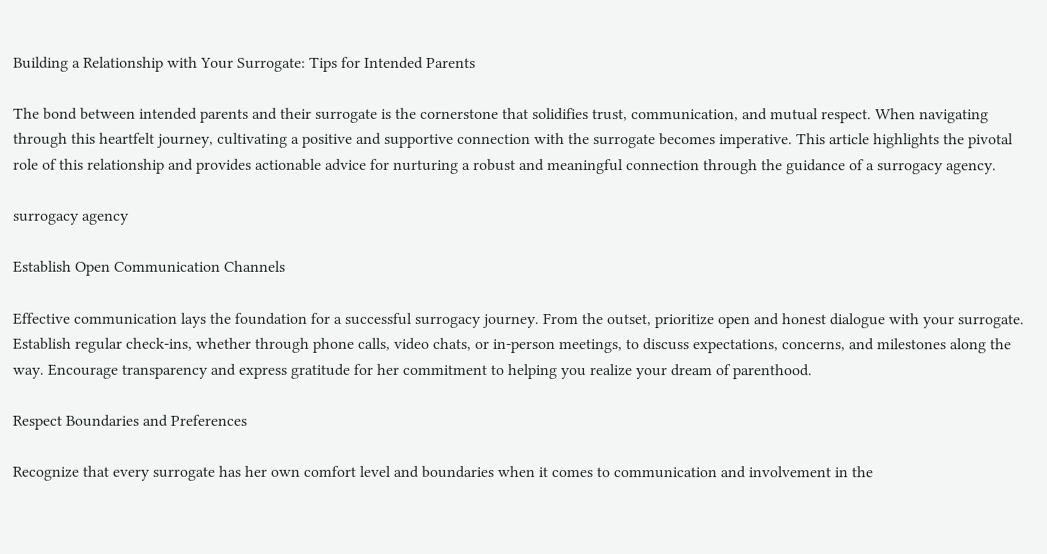Building a Relationship with Your Surrogate: Tips for Intended Parents

The bond between intended parents and their surrogate is the cornerstone that solidifies trust, communication, and mutual respect. When navigating through this heartfelt journey, cultivating a positive and supportive connection with the surrogate becomes imperative. This article highlights the pivotal role of this relationship and provides actionable advice for nurturing a robust and meaningful connection through the guidance of a surrogacy agency.

surrogacy agency

Establish Open Communication Channels

Effective communication lays the foundation for a successful surrogacy journey. From the outset, prioritize open and honest dialogue with your surrogate. Establish regular check-ins, whether through phone calls, video chats, or in-person meetings, to discuss expectations, concerns, and milestones along the way. Encourage transparency and express gratitude for her commitment to helping you realize your dream of parenthood.

Respect Boundaries and Preferences

Recognize that every surrogate has her own comfort level and boundaries when it comes to communication and involvement in the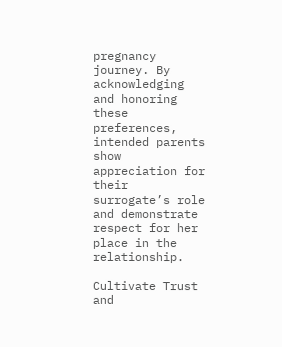pregnancy journey. By acknowledging and honoring these preferences, intended parents show appreciation for their surrogate’s role and demonstrate respect for her place in the relationship.

Cultivate Trust and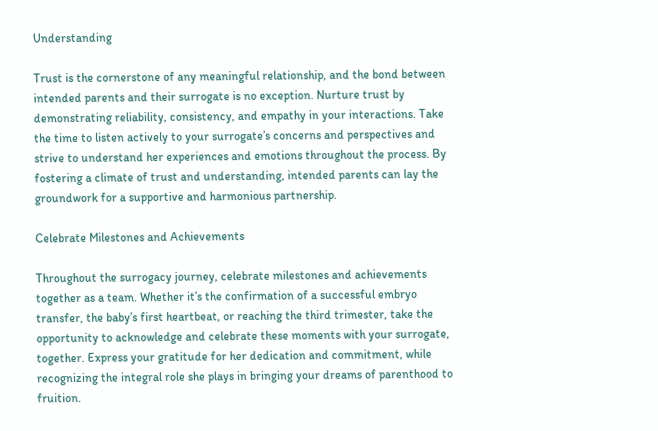Understanding

Trust is the cornerstone of any meaningful relationship, and the bond between intended parents and their surrogate is no exception. Nurture trust by demonstrating reliability, consistency, and empathy in your interactions. Take the time to listen actively to your surrogate’s concerns and perspectives and strive to understand her experiences and emotions throughout the process. By fostering a climate of trust and understanding, intended parents can lay the groundwork for a supportive and harmonious partnership.

Celebrate Milestones and Achievements

Throughout the surrogacy journey, celebrate milestones and achievements together as a team. Whether it’s the confirmation of a successful embryo transfer, the baby’s first heartbeat, or reaching the third trimester, take the opportunity to acknowledge and celebrate these moments with your surrogate, together. Express your gratitude for her dedication and commitment, while recognizing the integral role she plays in bringing your dreams of parenthood to fruition.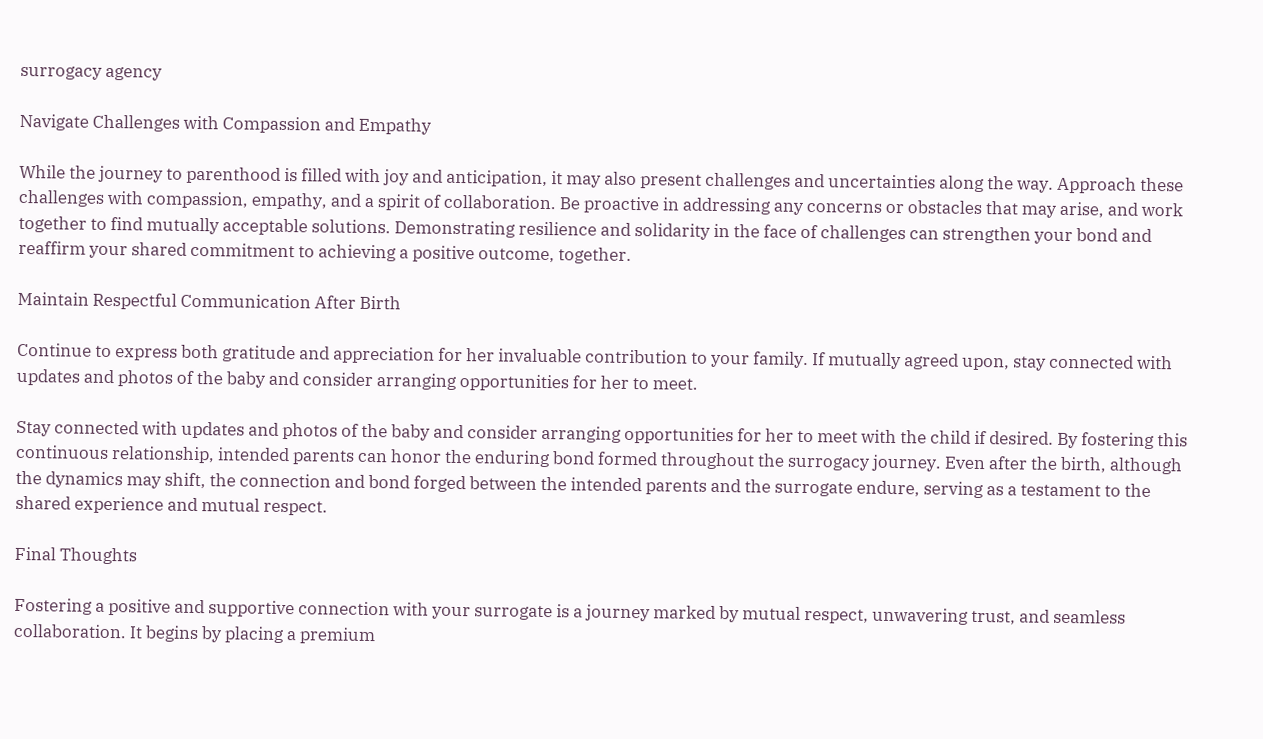surrogacy agency

Navigate Challenges with Compassion and Empathy

While the journey to parenthood is filled with joy and anticipation, it may also present challenges and uncertainties along the way. Approach these challenges with compassion, empathy, and a spirit of collaboration. Be proactive in addressing any concerns or obstacles that may arise, and work together to find mutually acceptable solutions. Demonstrating resilience and solidarity in the face of challenges can strengthen your bond and reaffirm your shared commitment to achieving a positive outcome, together.

Maintain Respectful Communication After Birth

Continue to express both gratitude and appreciation for her invaluable contribution to your family. If mutually agreed upon, stay connected with updates and photos of the baby and consider arranging opportunities for her to meet.

Stay connected with updates and photos of the baby and consider arranging opportunities for her to meet with the child if desired. By fostering this continuous relationship, intended parents can honor the enduring bond formed throughout the surrogacy journey. Even after the birth, although the dynamics may shift, the connection and bond forged between the intended parents and the surrogate endure, serving as a testament to the shared experience and mutual respect.

Final Thoughts

Fostering a positive and supportive connection with your surrogate is a journey marked by mutual respect, unwavering trust, and seamless collaboration. It begins by placing a premium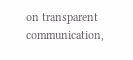on transparent communication,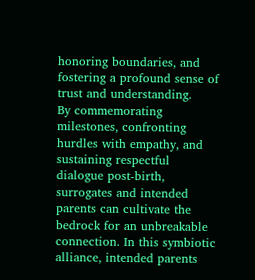honoring boundaries, and fostering a profound sense of trust and understanding.
By commemorating milestones, confronting hurdles with empathy, and sustaining respectful dialogue post-birth, surrogates and intended parents can cultivate the bedrock for an unbreakable connection. In this symbiotic alliance, intended parents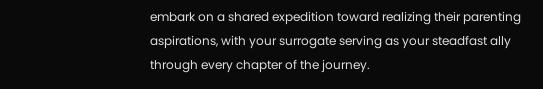embark on a shared expedition toward realizing their parenting aspirations, with your surrogate serving as your steadfast ally through every chapter of the journey.